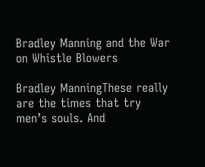Bradley Manning and the War on Whistle Blowers

Bradley ManningThese really are the times that try men’s souls. And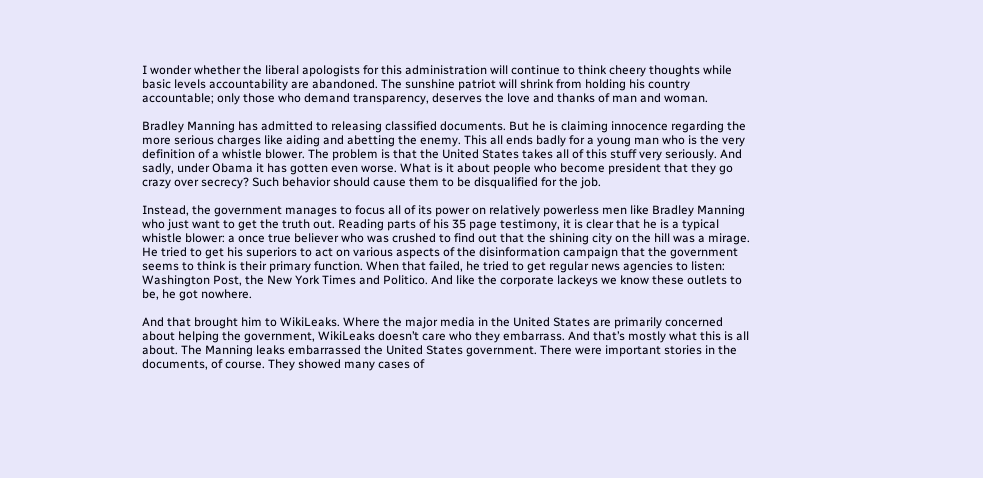I wonder whether the liberal apologists for this administration will continue to think cheery thoughts while basic levels accountability are abandoned. The sunshine patriot will shrink from holding his country accountable; only those who demand transparency, deserves the love and thanks of man and woman.

Bradley Manning has admitted to releasing classified documents. But he is claiming innocence regarding the more serious charges like aiding and abetting the enemy. This all ends badly for a young man who is the very definition of a whistle blower. The problem is that the United States takes all of this stuff very seriously. And sadly, under Obama it has gotten even worse. What is it about people who become president that they go crazy over secrecy? Such behavior should cause them to be disqualified for the job.

Instead, the government manages to focus all of its power on relatively powerless men like Bradley Manning who just want to get the truth out. Reading parts of his 35 page testimony, it is clear that he is a typical whistle blower: a once true believer who was crushed to find out that the shining city on the hill was a mirage. He tried to get his superiors to act on various aspects of the disinformation campaign that the government seems to think is their primary function. When that failed, he tried to get regular news agencies to listen: Washington Post, the New York Times and Politico. And like the corporate lackeys we know these outlets to be, he got nowhere.

And that brought him to WikiLeaks. Where the major media in the United States are primarily concerned about helping the government, WikiLeaks doesn’t care who they embarrass. And that’s mostly what this is all about. The Manning leaks embarrassed the United States government. There were important stories in the documents, of course. They showed many cases of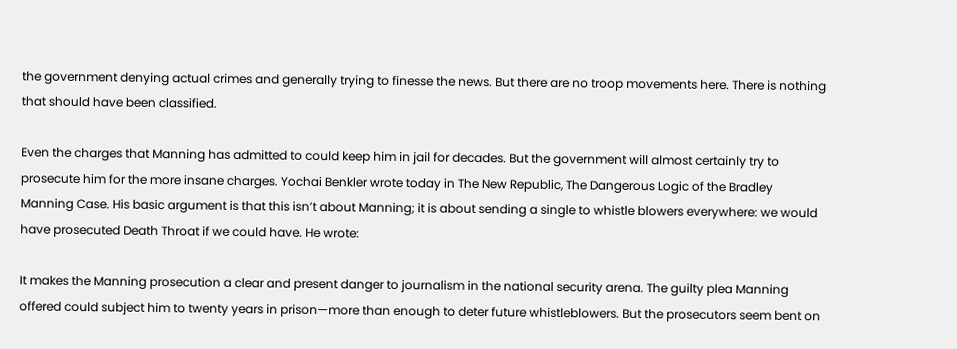the government denying actual crimes and generally trying to finesse the news. But there are no troop movements here. There is nothing that should have been classified.

Even the charges that Manning has admitted to could keep him in jail for decades. But the government will almost certainly try to prosecute him for the more insane charges. Yochai Benkler wrote today in The New Republic, The Dangerous Logic of the Bradley Manning Case. His basic argument is that this isn’t about Manning; it is about sending a single to whistle blowers everywhere: we would have prosecuted Death Throat if we could have. He wrote:

It makes the Manning prosecution a clear and present danger to journalism in the national security arena. The guilty plea Manning offered could subject him to twenty years in prison—more than enough to deter future whistleblowers. But the prosecutors seem bent on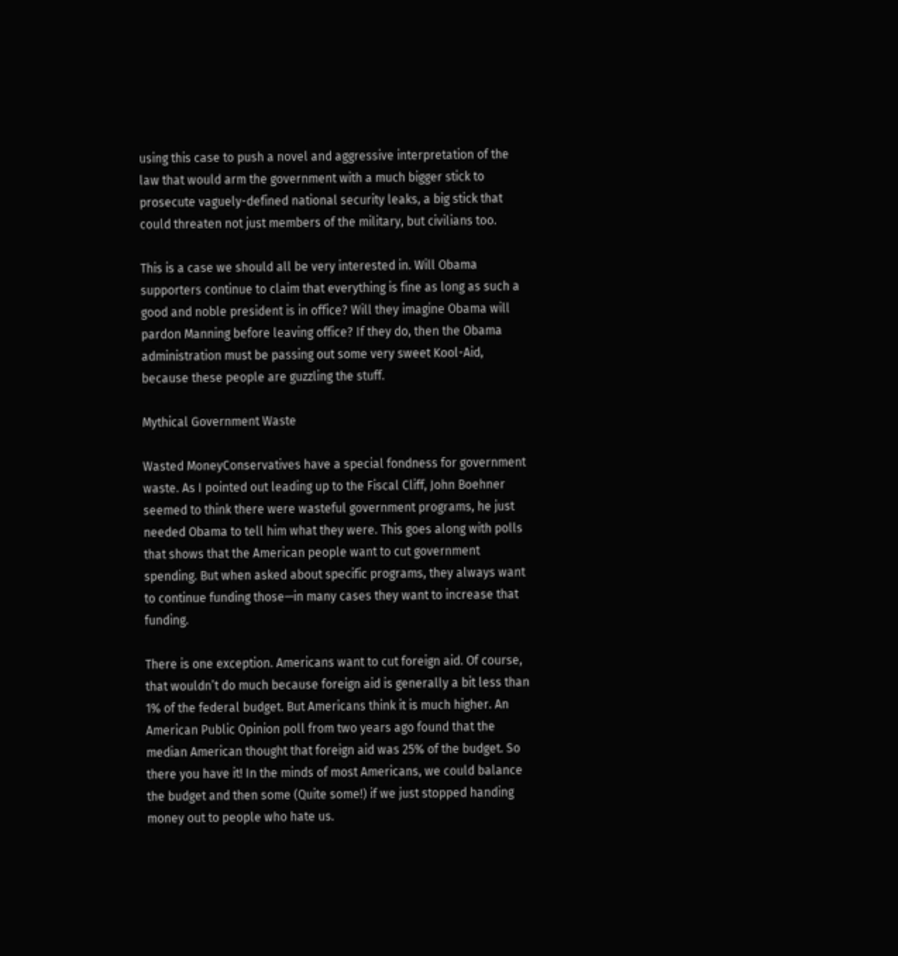using this case to push a novel and aggressive interpretation of the law that would arm the government with a much bigger stick to prosecute vaguely-defined national security leaks, a big stick that could threaten not just members of the military, but civilians too.

This is a case we should all be very interested in. Will Obama supporters continue to claim that everything is fine as long as such a good and noble president is in office? Will they imagine Obama will pardon Manning before leaving office? If they do, then the Obama administration must be passing out some very sweet Kool-Aid, because these people are guzzling the stuff.

Mythical Government Waste

Wasted MoneyConservatives have a special fondness for government waste. As I pointed out leading up to the Fiscal Cliff, John Boehner seemed to think there were wasteful government programs, he just needed Obama to tell him what they were. This goes along with polls that shows that the American people want to cut government spending. But when asked about specific programs, they always want to continue funding those—in many cases they want to increase that funding.

There is one exception. Americans want to cut foreign aid. Of course, that wouldn’t do much because foreign aid is generally a bit less than 1% of the federal budget. But Americans think it is much higher. An American Public Opinion poll from two years ago found that the median American thought that foreign aid was 25% of the budget. So there you have it! In the minds of most Americans, we could balance the budget and then some (Quite some!) if we just stopped handing money out to people who hate us.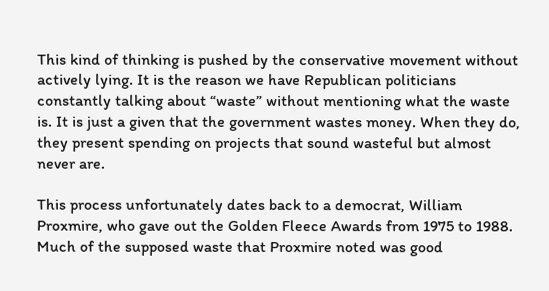This kind of thinking is pushed by the conservative movement without actively lying. It is the reason we have Republican politicians constantly talking about “waste” without mentioning what the waste is. It is just a given that the government wastes money. When they do, they present spending on projects that sound wasteful but almost never are.

This process unfortunately dates back to a democrat, William Proxmire, who gave out the Golden Fleece Awards from 1975 to 1988. Much of the supposed waste that Proxmire noted was good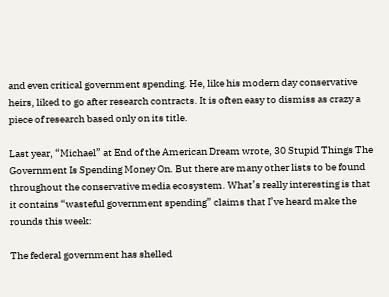and even critical government spending. He, like his modern day conservative heirs, liked to go after research contracts. It is often easy to dismiss as crazy a piece of research based only on its title.

Last year, “Michael” at End of the American Dream wrote, 30 Stupid Things The Government Is Spending Money On. But there are many other lists to be found throughout the conservative media ecosystem. What’s really interesting is that it contains “wasteful government spending” claims that I’ve heard make the rounds this week:

The federal government has shelled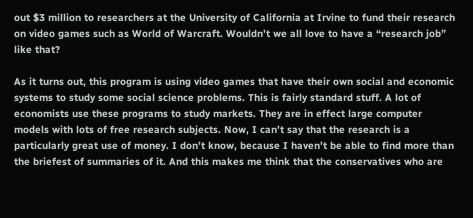out $3 million to researchers at the University of California at Irvine to fund their research on video games such as World of Warcraft. Wouldn’t we all love to have a “research job” like that?

As it turns out, this program is using video games that have their own social and economic systems to study some social science problems. This is fairly standard stuff. A lot of economists use these programs to study markets. They are in effect large computer models with lots of free research subjects. Now, I can’t say that the research is a particularly great use of money. I don’t know, because I haven’t be able to find more than the briefest of summaries of it. And this makes me think that the conservatives who are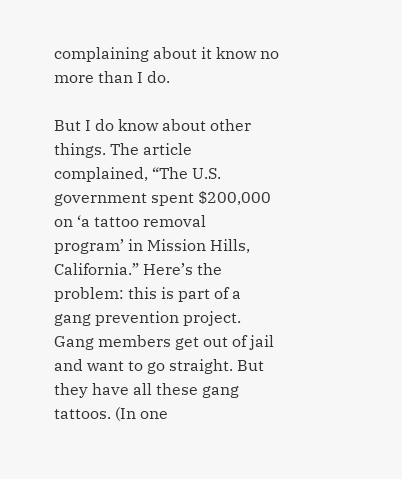complaining about it know no more than I do.

But I do know about other things. The article complained, “The U.S. government spent $200,000 on ‘a tattoo removal program’ in Mission Hills, California.” Here’s the problem: this is part of a gang prevention project. Gang members get out of jail and want to go straight. But they have all these gang tattoos. (In one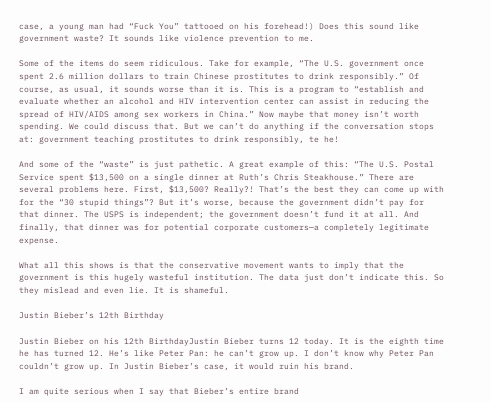case, a young man had “Fuck You” tattooed on his forehead!) Does this sound like government waste? It sounds like violence prevention to me.

Some of the items do seem ridiculous. Take for example, “The U.S. government once spent 2.6 million dollars to train Chinese prostitutes to drink responsibly.” Of course, as usual, it sounds worse than it is. This is a program to “establish and evaluate whether an alcohol and HIV intervention center can assist in reducing the spread of HIV/AIDS among sex workers in China.” Now maybe that money isn’t worth spending. We could discuss that. But we can’t do anything if the conversation stops at: government teaching prostitutes to drink responsibly, te he!

And some of the “waste” is just pathetic. A great example of this: “The U.S. Postal Service spent $13,500 on a single dinner at Ruth’s Chris Steakhouse.” There are several problems here. First, $13,500? Really?! That’s the best they can come up with for the “30 stupid things”? But it’s worse, because the government didn’t pay for that dinner. The USPS is independent; the government doesn’t fund it at all. And finally, that dinner was for potential corporate customers—a completely legitimate expense.

What all this shows is that the conservative movement wants to imply that the government is this hugely wasteful institution. The data just don’t indicate this. So they mislead and even lie. It is shameful.

Justin Bieber’s 12th Birthday

Justin Bieber on his 12th BirthdayJustin Bieber turns 12 today. It is the eighth time he has turned 12. He’s like Peter Pan: he can’t grow up. I don’t know why Peter Pan couldn’t grow up. In Justin Bieber’s case, it would ruin his brand.

I am quite serious when I say that Bieber’s entire brand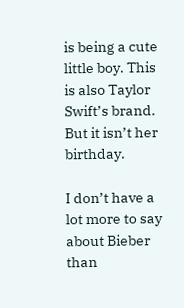is being a cute little boy. This is also Taylor Swift’s brand. But it isn’t her birthday.

I don’t have a lot more to say about Bieber than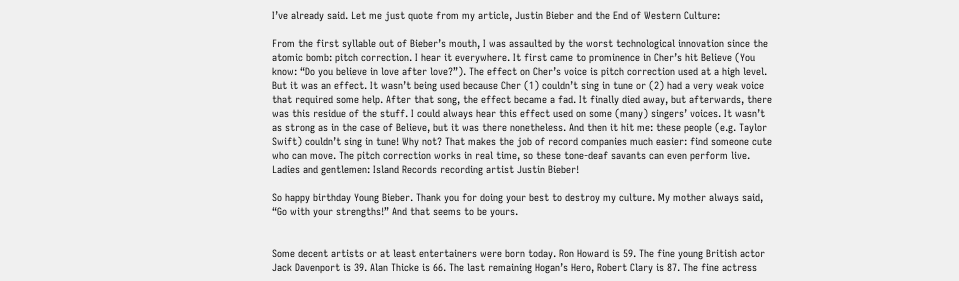I’ve already said. Let me just quote from my article, Justin Bieber and the End of Western Culture:

From the first syllable out of Bieber’s mouth, I was assaulted by the worst technological innovation since the atomic bomb: pitch correction. I hear it everywhere. It first came to prominence in Cher’s hit Believe (You know: “Do you believe in love after love?”). The effect on Cher’s voice is pitch correction used at a high level. But it was an effect. It wasn’t being used because Cher (1) couldn’t sing in tune or (2) had a very weak voice that required some help. After that song, the effect became a fad. It finally died away, but afterwards, there was this residue of the stuff. I could always hear this effect used on some (many) singers’ voices. It wasn’t as strong as in the case of Believe, but it was there nonetheless. And then it hit me: these people (e.g. Taylor Swift) couldn’t sing in tune! Why not? That makes the job of record companies much easier: find someone cute who can move. The pitch correction works in real time, so these tone-deaf savants can even perform live. Ladies and gentlemen: Island Records recording artist Justin Bieber!

So happy birthday Young Bieber. Thank you for doing your best to destroy my culture. My mother always said, “Go with your strengths!” And that seems to be yours.


Some decent artists or at least entertainers were born today. Ron Howard is 59. The fine young British actor Jack Davenport is 39. Alan Thicke is 66. The last remaining Hogan’s Hero, Robert Clary is 87. The fine actress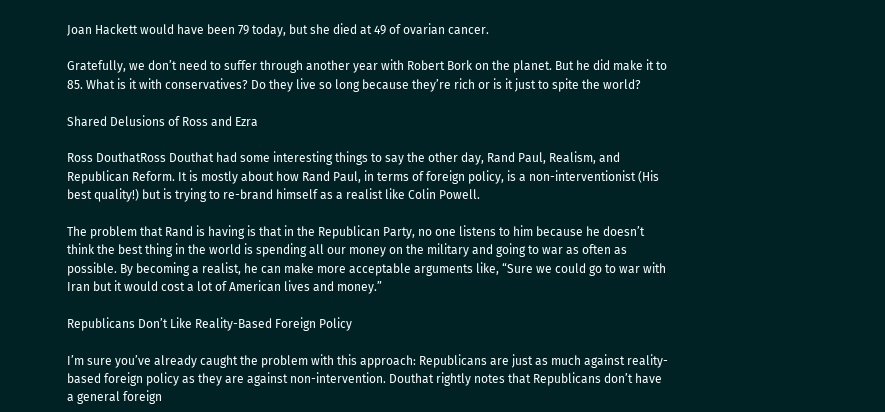Joan Hackett would have been 79 today, but she died at 49 of ovarian cancer.

Gratefully, we don’t need to suffer through another year with Robert Bork on the planet. But he did make it to 85. What is it with conservatives? Do they live so long because they’re rich or is it just to spite the world?

Shared Delusions of Ross and Ezra

Ross DouthatRoss Douthat had some interesting things to say the other day, Rand Paul, Realism, and Republican Reform. It is mostly about how Rand Paul, in terms of foreign policy, is a non-interventionist (His best quality!) but is trying to re-brand himself as a realist like Colin Powell.

The problem that Rand is having is that in the Republican Party, no one listens to him because he doesn’t think the best thing in the world is spending all our money on the military and going to war as often as possible. By becoming a realist, he can make more acceptable arguments like, “Sure we could go to war with Iran but it would cost a lot of American lives and money.”

Republicans Don’t Like Reality-Based Foreign Policy

I’m sure you’ve already caught the problem with this approach: Republicans are just as much against reality-based foreign policy as they are against non-intervention. Douthat rightly notes that Republicans don’t have a general foreign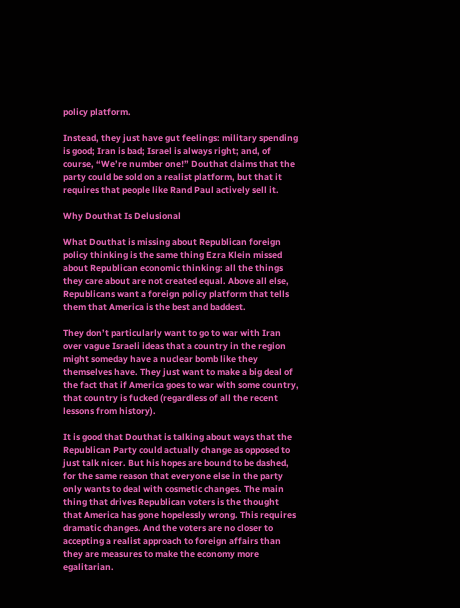policy platform.

Instead, they just have gut feelings: military spending is good; Iran is bad; Israel is always right; and, of course, “We’re number one!” Douthat claims that the party could be sold on a realist platform, but that it requires that people like Rand Paul actively sell it.

Why Douthat Is Delusional

What Douthat is missing about Republican foreign policy thinking is the same thing Ezra Klein missed about Republican economic thinking: all the things they care about are not created equal. Above all else, Republicans want a foreign policy platform that tells them that America is the best and baddest.

They don’t particularly want to go to war with Iran over vague Israeli ideas that a country in the region might someday have a nuclear bomb like they themselves have. They just want to make a big deal of the fact that if America goes to war with some country, that country is fucked (regardless of all the recent lessons from history).

It is good that Douthat is talking about ways that the Republican Party could actually change as opposed to just talk nicer. But his hopes are bound to be dashed, for the same reason that everyone else in the party only wants to deal with cosmetic changes. The main thing that drives Republican voters is the thought that America has gone hopelessly wrong. This requires dramatic changes. And the voters are no closer to accepting a realist approach to foreign affairs than they are measures to make the economy more egalitarian.